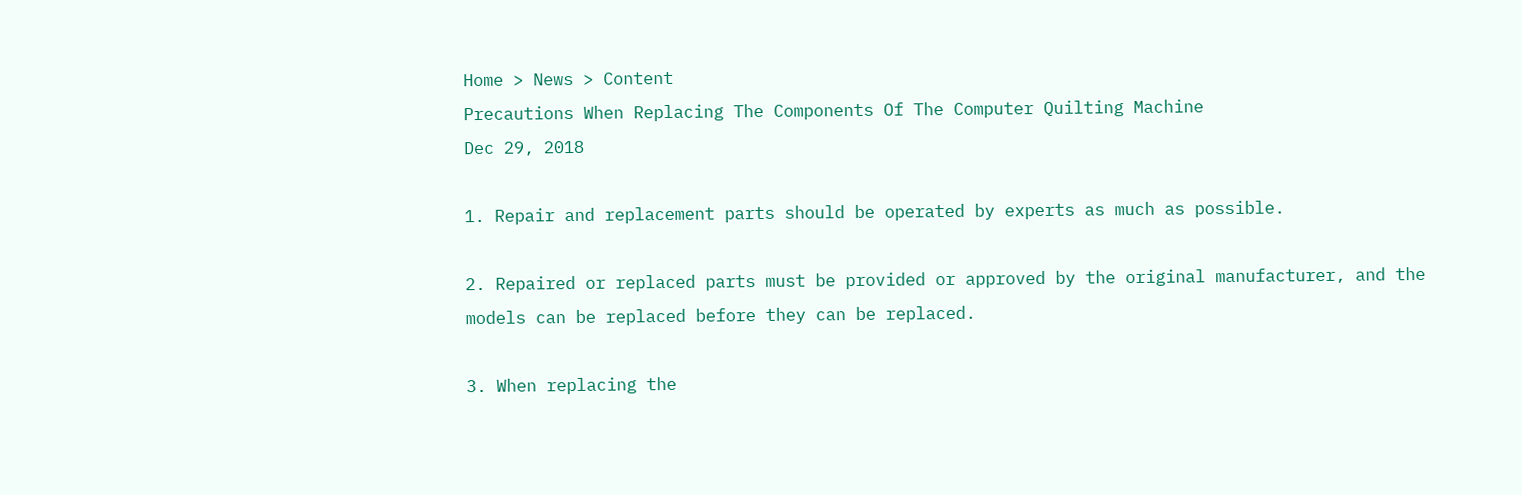Home > News > Content
Precautions When Replacing The Components Of The Computer Quilting Machine
Dec 29, 2018

1. Repair and replacement parts should be operated by experts as much as possible.

2. Repaired or replaced parts must be provided or approved by the original manufacturer, and the models can be replaced before they can be replaced.

3. When replacing the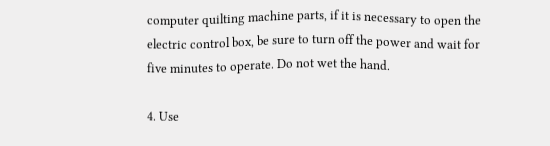computer quilting machine parts, if it is necessary to open the electric control box, be sure to turn off the power and wait for five minutes to operate. Do not wet the hand.

4. Use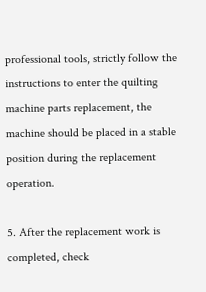professional tools, strictly follow the instructions to enter the quilting machine parts replacement, the machine should be placed in a stable position during the replacement operation.

5. After the replacement work is completed, check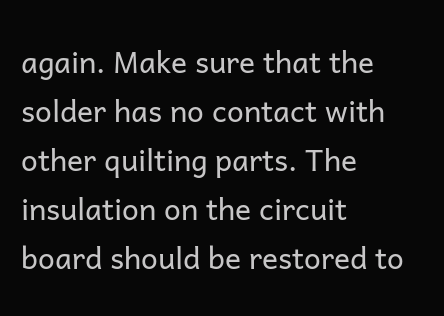again. Make sure that the solder has no contact with other quilting parts. The insulation on the circuit board should be restored to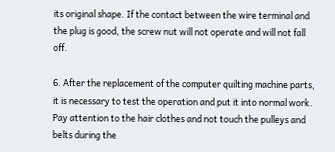its original shape. If the contact between the wire terminal and the plug is good, the screw nut will not operate and will not fall off.

6. After the replacement of the computer quilting machine parts, it is necessary to test the operation and put it into normal work. Pay attention to the hair clothes and not touch the pulleys and belts during the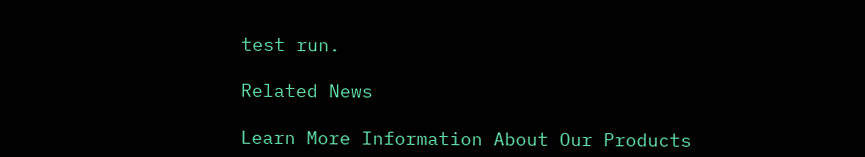test run.

Related News

Learn More Information About Our Products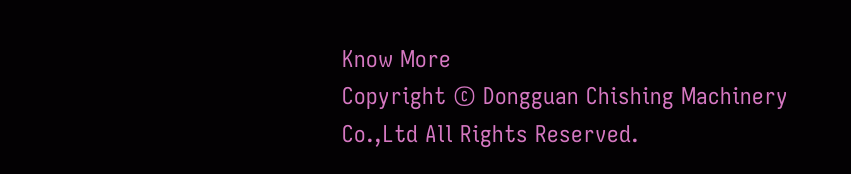Know More
Copyright © Dongguan Chishing Machinery Co.,Ltd All Rights Reserved.